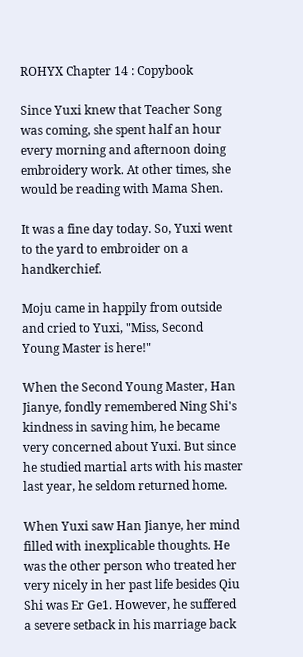ROHYX Chapter 14 : Copybook

Since Yuxi knew that Teacher Song was coming, she spent half an hour every morning and afternoon doing embroidery work. At other times, she would be reading with Mama Shen.

It was a fine day today. So, Yuxi went to the yard to embroider on a handkerchief.

Moju came in happily from outside and cried to Yuxi, "Miss, Second Young Master is here!"

When the Second Young Master, Han Jianye, fondly remembered Ning Shi's kindness in saving him, he became very concerned about Yuxi. But since he studied martial arts with his master last year, he seldom returned home.

When Yuxi saw Han Jianye, her mind filled with inexplicable thoughts. He was the other person who treated her very nicely in her past life besides Qiu Shi was Er Ge1. However, he suffered a severe setback in his marriage back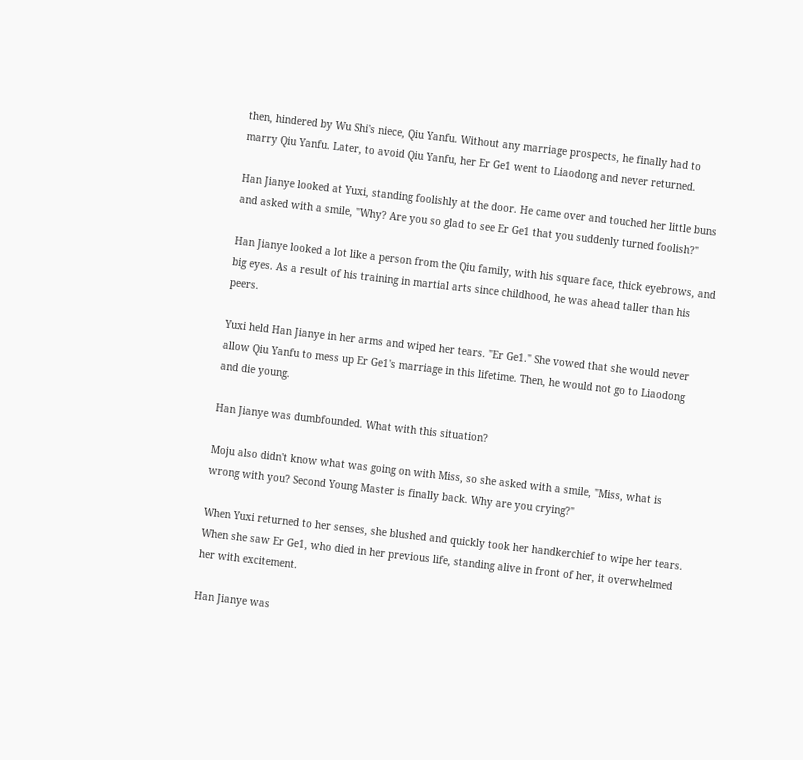then, hindered by Wu Shi's niece, Qiu Yanfu. Without any marriage prospects, he finally had to marry Qiu Yanfu. Later, to avoid Qiu Yanfu, her Er Ge1 went to Liaodong and never returned.

Han Jianye looked at Yuxi, standing foolishly at the door. He came over and touched her little buns and asked with a smile, "Why? Are you so glad to see Er Ge1 that you suddenly turned foolish?"

Han Jianye looked a lot like a person from the Qiu family, with his square face, thick eyebrows, and big eyes. As a result of his training in martial arts since childhood, he was ahead taller than his peers.

Yuxi held Han Jianye in her arms and wiped her tears. "Er Ge1." She vowed that she would never allow Qiu Yanfu to mess up Er Ge1's marriage in this lifetime. Then, he would not go to Liaodong and die young.

Han Jianye was dumbfounded. What with this situation?

Moju also didn't know what was going on with Miss, so she asked with a smile, "Miss, what is wrong with you? Second Young Master is finally back. Why are you crying?"

When Yuxi returned to her senses, she blushed and quickly took her handkerchief to wipe her tears. When she saw Er Ge1, who died in her previous life, standing alive in front of her, it overwhelmed her with excitement.

Han Jianye was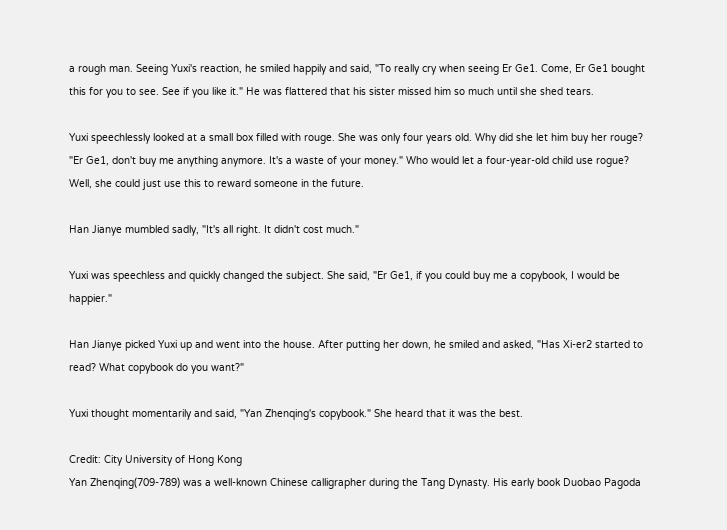a rough man. Seeing Yuxi's reaction, he smiled happily and said, "To really cry when seeing Er Ge1. Come, Er Ge1 bought this for you to see. See if you like it." He was flattered that his sister missed him so much until she shed tears.

Yuxi speechlessly looked at a small box filled with rouge. She was only four years old. Why did she let him buy her rouge? "Er Ge1, don't buy me anything anymore. It's a waste of your money." Who would let a four-year-old child use rogue? Well, she could just use this to reward someone in the future.

Han Jianye mumbled sadly, "It's all right. It didn't cost much."

Yuxi was speechless and quickly changed the subject. She said, "Er Ge1, if you could buy me a copybook, I would be happier."

Han Jianye picked Yuxi up and went into the house. After putting her down, he smiled and asked, "Has Xi-er2 started to read? What copybook do you want?"

Yuxi thought momentarily and said, "Yan Zhenqing's copybook." She heard that it was the best.

Credit: City University of Hong Kong
Yan Zhenqing(709-789) was a well-known Chinese calligrapher during the Tang Dynasty. His early book Duobao Pagoda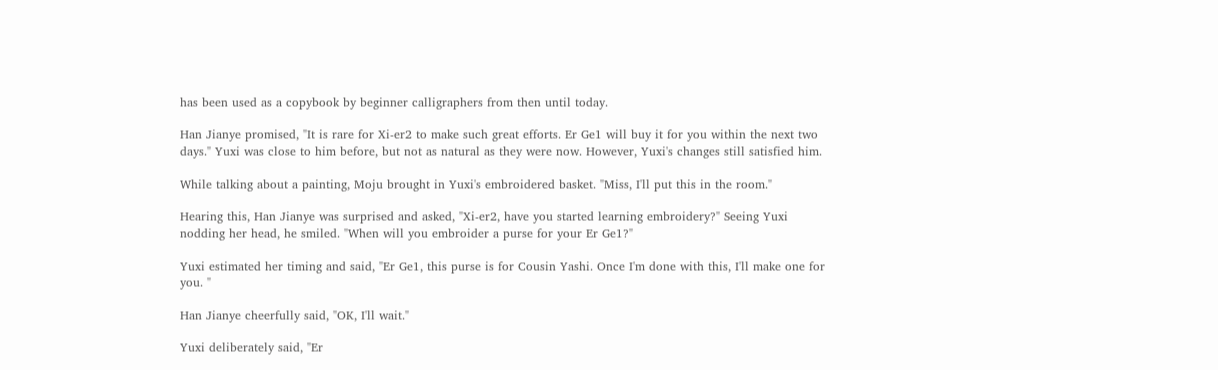has been used as a copybook by beginner calligraphers from then until today.

Han Jianye promised, "It is rare for Xi-er2 to make such great efforts. Er Ge1 will buy it for you within the next two days." Yuxi was close to him before, but not as natural as they were now. However, Yuxi's changes still satisfied him.

While talking about a painting, Moju brought in Yuxi's embroidered basket. "Miss, I'll put this in the room."

Hearing this, Han Jianye was surprised and asked, "Xi-er2, have you started learning embroidery?" Seeing Yuxi nodding her head, he smiled. "When will you embroider a purse for your Er Ge1?"

Yuxi estimated her timing and said, "Er Ge1, this purse is for Cousin Yashi. Once I'm done with this, I'll make one for you. "

Han Jianye cheerfully said, "OK, I'll wait."

Yuxi deliberately said, "Er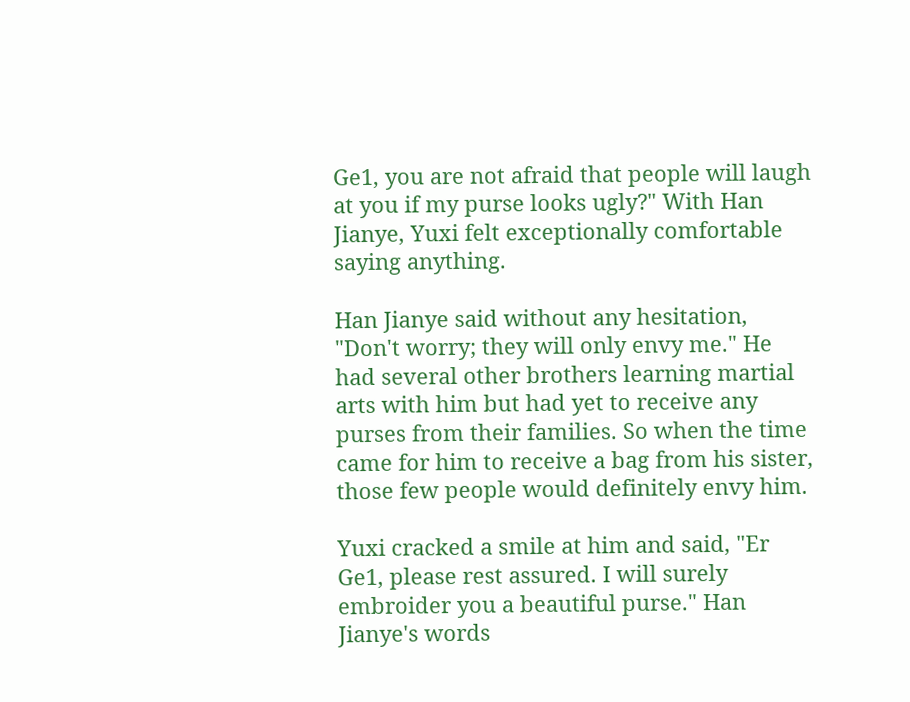Ge1, you are not afraid that people will laugh at you if my purse looks ugly?" With Han Jianye, Yuxi felt exceptionally comfortable saying anything.

Han Jianye said without any hesitation, "Don't worry; they will only envy me." He had several other brothers learning martial arts with him but had yet to receive any purses from their families. So when the time came for him to receive a bag from his sister, those few people would definitely envy him.

Yuxi cracked a smile at him and said, "Er Ge1, please rest assured. I will surely embroider you a beautiful purse." Han Jianye's words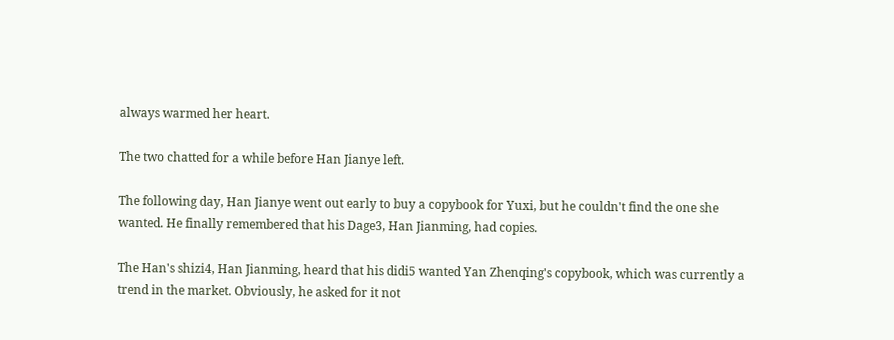always warmed her heart.

The two chatted for a while before Han Jianye left.

The following day, Han Jianye went out early to buy a copybook for Yuxi, but he couldn't find the one she wanted. He finally remembered that his Dage3, Han Jianming, had copies.

The Han's shizi4, Han Jianming, heard that his didi5 wanted Yan Zhenqing's copybook, which was currently a trend in the market. Obviously, he asked for it not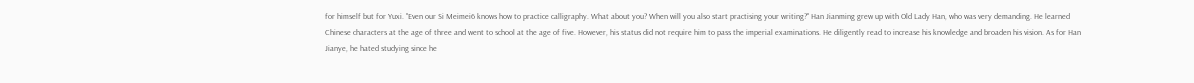for himself but for Yuxi. "Even our Si Meimei6 knows how to practice calligraphy. What about you? When will you also start practising your writing?" Han Jianming grew up with Old Lady Han, who was very demanding. He learned Chinese characters at the age of three and went to school at the age of five. However, his status did not require him to pass the imperial examinations. He diligently read to increase his knowledge and broaden his vision. As for Han Jianye, he hated studying since he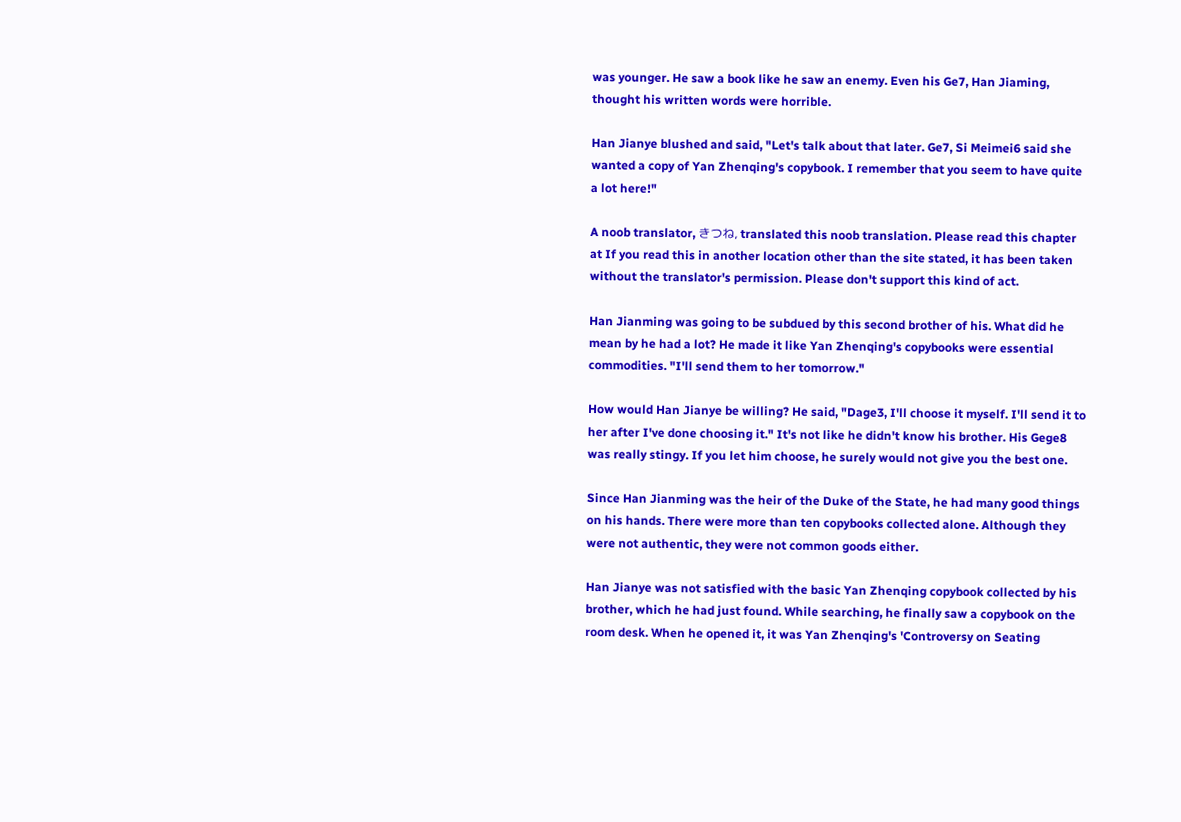was younger. He saw a book like he saw an enemy. Even his Ge7, Han Jiaming, thought his written words were horrible.

Han Jianye blushed and said, "Let's talk about that later. Ge7, Si Meimei6 said she wanted a copy of Yan Zhenqing's copybook. I remember that you seem to have quite a lot here!"

A noob translator, きつね, translated this noob translation. Please read this chapter at If you read this in another location other than the site stated, it has been taken without the translator's permission. Please don't support this kind of act.

Han Jianming was going to be subdued by this second brother of his. What did he mean by he had a lot? He made it like Yan Zhenqing's copybooks were essential commodities. "I'll send them to her tomorrow."

How would Han Jianye be willing? He said, "Dage3, I'll choose it myself. I'll send it to her after I've done choosing it." It's not like he didn't know his brother. His Gege8 was really stingy. If you let him choose, he surely would not give you the best one.

Since Han Jianming was the heir of the Duke of the State, he had many good things on his hands. There were more than ten copybooks collected alone. Although they were not authentic, they were not common goods either.

Han Jianye was not satisfied with the basic Yan Zhenqing copybook collected by his brother, which he had just found. While searching, he finally saw a copybook on the room desk. When he opened it, it was Yan Zhenqing's 'Controversy on Seating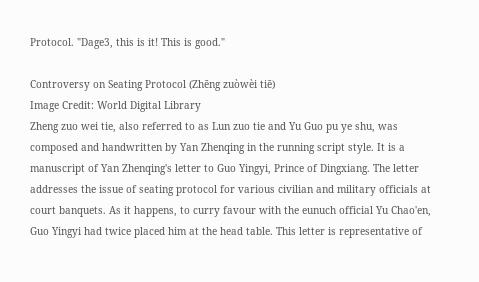Protocol. "Dage3, this is it! This is good."

Controversy on Seating Protocol (Zhēng zuòwèi tiē)
Image Credit: World Digital Library
Zheng zuo wei tie, also referred to as Lun zuo tie and Yu Guo pu ye shu, was composed and handwritten by Yan Zhenqing in the running script style. It is a manuscript of Yan Zhenqing's letter to Guo Yingyi, Prince of Dingxiang. The letter addresses the issue of seating protocol for various civilian and military officials at court banquets. As it happens, to curry favour with the eunuch official Yu Chao'en, Guo Yingyi had twice placed him at the head table. This letter is representative of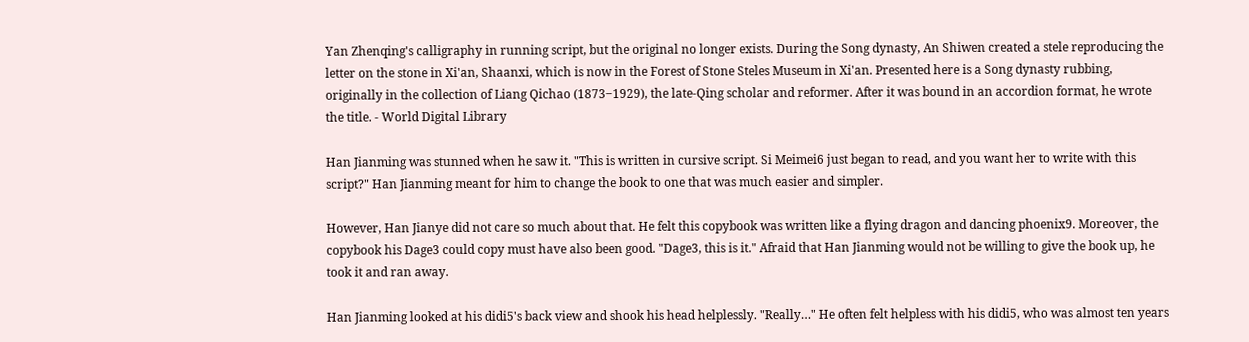Yan Zhenqing's calligraphy in running script, but the original no longer exists. During the Song dynasty, An Shiwen created a stele reproducing the letter on the stone in Xi'an, Shaanxi, which is now in the Forest of Stone Steles Museum in Xi'an. Presented here is a Song dynasty rubbing, originally in the collection of Liang Qichao (1873‒1929), the late-Qing scholar and reformer. After it was bound in an accordion format, he wrote the title. - World Digital Library

Han Jianming was stunned when he saw it. "This is written in cursive script. Si Meimei6 just began to read, and you want her to write with this script?" Han Jianming meant for him to change the book to one that was much easier and simpler.

However, Han Jianye did not care so much about that. He felt this copybook was written like a flying dragon and dancing phoenix9. Moreover, the copybook his Dage3 could copy must have also been good. "Dage3, this is it." Afraid that Han Jianming would not be willing to give the book up, he took it and ran away.

Han Jianming looked at his didi5's back view and shook his head helplessly. "Really…" He often felt helpless with his didi5, who was almost ten years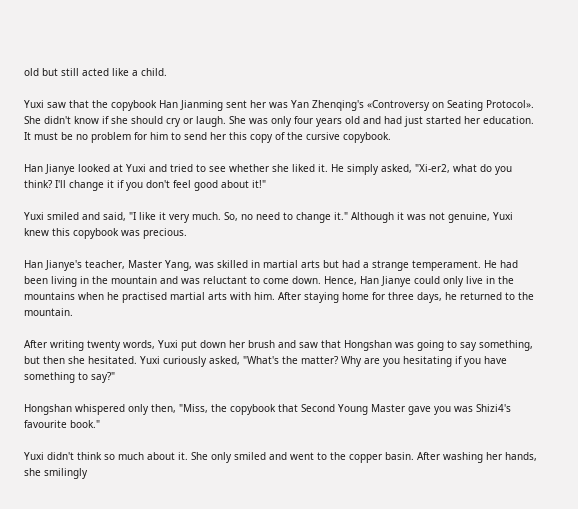old but still acted like a child.

Yuxi saw that the copybook Han Jianming sent her was Yan Zhenqing's «Controversy on Seating Protocol». She didn't know if she should cry or laugh. She was only four years old and had just started her education. It must be no problem for him to send her this copy of the cursive copybook.

Han Jianye looked at Yuxi and tried to see whether she liked it. He simply asked, "Xi-er2, what do you think? I'll change it if you don't feel good about it!"

Yuxi smiled and said, "I like it very much. So, no need to change it." Although it was not genuine, Yuxi knew this copybook was precious.

Han Jianye's teacher, Master Yang, was skilled in martial arts but had a strange temperament. He had been living in the mountain and was reluctant to come down. Hence, Han Jianye could only live in the mountains when he practised martial arts with him. After staying home for three days, he returned to the mountain.

After writing twenty words, Yuxi put down her brush and saw that Hongshan was going to say something, but then she hesitated. Yuxi curiously asked, "What's the matter? Why are you hesitating if you have something to say?"

Hongshan whispered only then, "Miss, the copybook that Second Young Master gave you was Shizi4's favourite book."

Yuxi didn't think so much about it. She only smiled and went to the copper basin. After washing her hands, she smilingly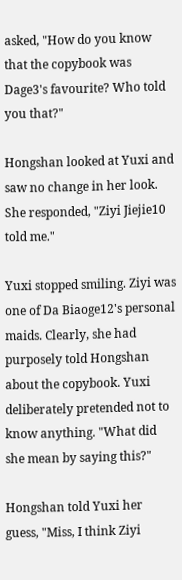asked, "How do you know that the copybook was Dage3's favourite? Who told you that?"

Hongshan looked at Yuxi and saw no change in her look. She responded, "Ziyi Jiejie10 told me."

Yuxi stopped smiling. Ziyi was one of Da Biaoge12's personal maids. Clearly, she had purposely told Hongshan about the copybook. Yuxi deliberately pretended not to know anything. "What did she mean by saying this?"

Hongshan told Yuxi her guess, "Miss, I think Ziyi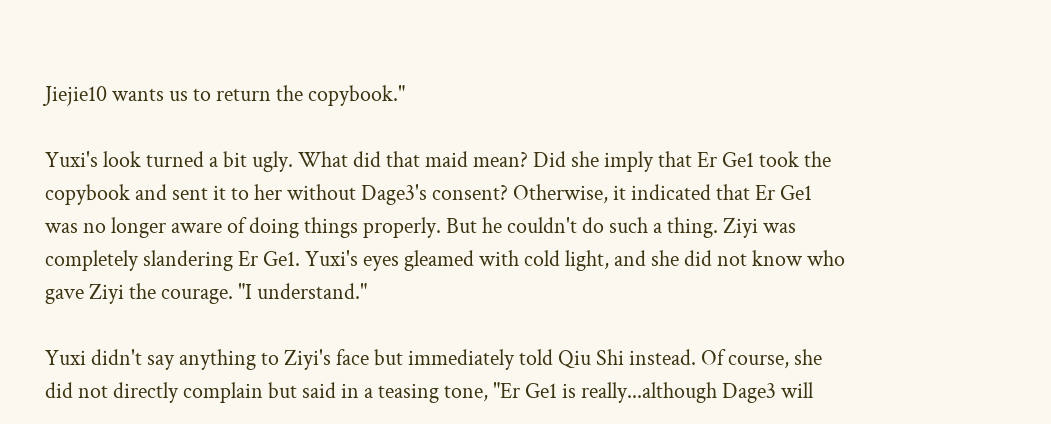Jiejie10 wants us to return the copybook."

Yuxi's look turned a bit ugly. What did that maid mean? Did she imply that Er Ge1 took the copybook and sent it to her without Dage3's consent? Otherwise, it indicated that Er Ge1 was no longer aware of doing things properly. But he couldn't do such a thing. Ziyi was completely slandering Er Ge1. Yuxi's eyes gleamed with cold light, and she did not know who gave Ziyi the courage. "I understand."

Yuxi didn't say anything to Ziyi's face but immediately told Qiu Shi instead. Of course, she did not directly complain but said in a teasing tone, "Er Ge1 is really...although Dage3 will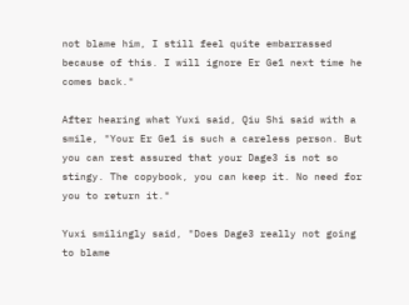not blame him, I still feel quite embarrassed because of this. I will ignore Er Ge1 next time he comes back."

After hearing what Yuxi said, Qiu Shi said with a smile, "Your Er Ge1 is such a careless person. But you can rest assured that your Dage3 is not so stingy. The copybook, you can keep it. No need for you to return it."

Yuxi smilingly said, "Does Dage3 really not going to blame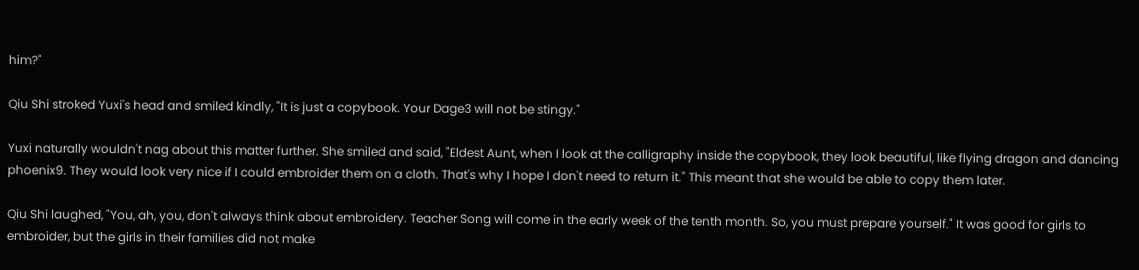him?"

Qiu Shi stroked Yuxi's head and smiled kindly, "It is just a copybook. Your Dage3 will not be stingy."

Yuxi naturally wouldn't nag about this matter further. She smiled and said, "Eldest Aunt, when I look at the calligraphy inside the copybook, they look beautiful, like flying dragon and dancing phoenix9. They would look very nice if I could embroider them on a cloth. That's why I hope I don't need to return it." This meant that she would be able to copy them later.

Qiu Shi laughed, "You, ah, you, don't always think about embroidery. Teacher Song will come in the early week of the tenth month. So, you must prepare yourself." It was good for girls to embroider, but the girls in their families did not make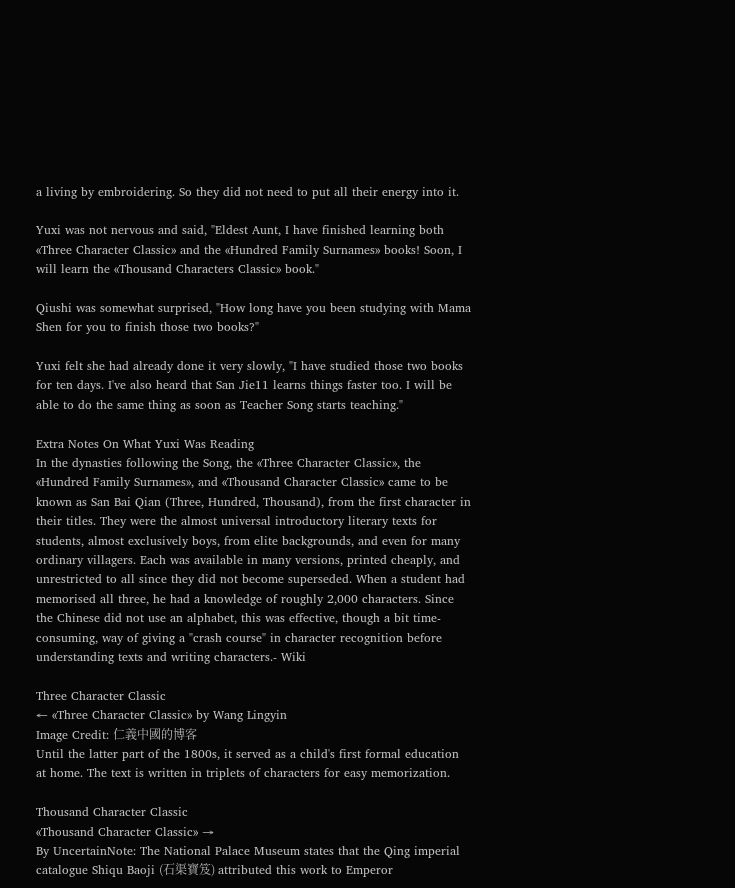a living by embroidering. So they did not need to put all their energy into it.

Yuxi was not nervous and said, "Eldest Aunt, I have finished learning both «Three Character Classic» and the «Hundred Family Surnames» books! Soon, I will learn the «Thousand Characters Classic» book."

Qiushi was somewhat surprised, "How long have you been studying with Mama Shen for you to finish those two books?"

Yuxi felt she had already done it very slowly, "I have studied those two books for ten days. I've also heard that San Jie11 learns things faster too. I will be able to do the same thing as soon as Teacher Song starts teaching."

Extra Notes On What Yuxi Was Reading
In the dynasties following the Song, the «Three Character Classic», the «Hundred Family Surnames», and «Thousand Character Classic» came to be known as San Bai Qian (Three, Hundred, Thousand), from the first character in their titles. They were the almost universal introductory literary texts for students, almost exclusively boys, from elite backgrounds, and even for many ordinary villagers. Each was available in many versions, printed cheaply, and unrestricted to all since they did not become superseded. When a student had memorised all three, he had a knowledge of roughly 2,000 characters. Since the Chinese did not use an alphabet, this was effective, though a bit time-consuming, way of giving a "crash course" in character recognition before understanding texts and writing characters.- Wiki

Three Character Classic
← «Three Character Classic» by Wang Lingyin
Image Credit: 仁義中國的博客
Until the latter part of the 1800s, it served as a child's first formal education at home. The text is written in triplets of characters for easy memorization.

Thousand Character Classic
«Thousand Character Classic» →
By UncertainNote: The National Palace Museum states that the Qing imperial catalogue Shiqu Baoji (石渠寶笈) attributed this work to Emperor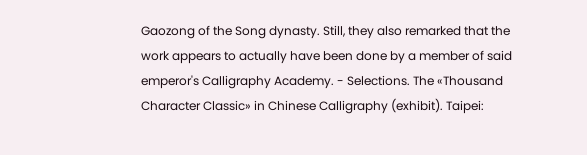Gaozong of the Song dynasty. Still, they also remarked that the work appears to actually have been done by a member of said emperor's Calligraphy Academy. - Selections. The «Thousand Character Classic» in Chinese Calligraphy (exhibit). Taipei: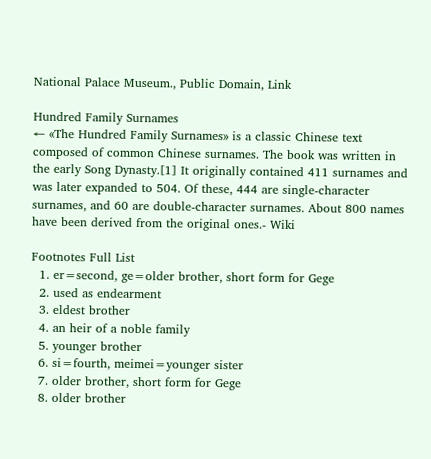National Palace Museum., Public Domain, Link

Hundred Family Surnames
← «The Hundred Family Surnames» is a classic Chinese text composed of common Chinese surnames. The book was written in the early Song Dynasty.[1] It originally contained 411 surnames and was later expanded to 504. Of these, 444 are single-character surnames, and 60 are double-character surnames. About 800 names have been derived from the original ones.- Wiki

Footnotes Full List
  1. er=second, ge=older brother, short form for Gege
  2. used as endearment
  3. eldest brother
  4. an heir of a noble family
  5. younger brother
  6. si=fourth, meimei=younger sister
  7. older brother, short form for Gege
  8. older brother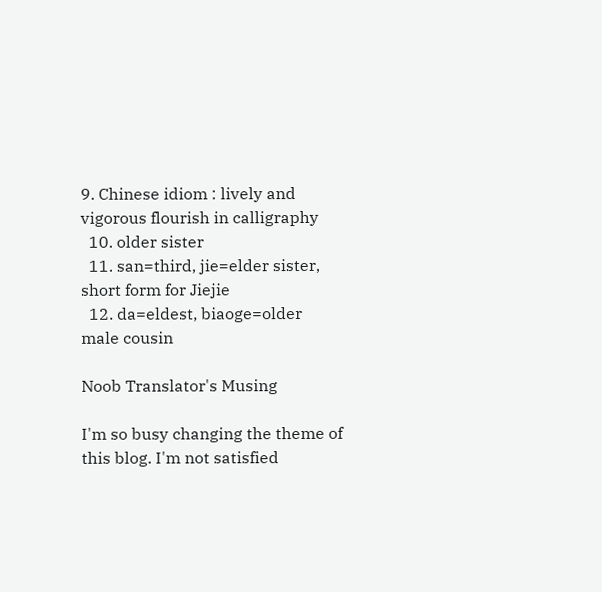9. Chinese idiom : lively and vigorous flourish in calligraphy
  10. older sister
  11. san=third, jie=elder sister, short form for Jiejie
  12. da=eldest, biaoge=older male cousin

Noob Translator's Musing

I'm so busy changing the theme of this blog. I'm not satisfied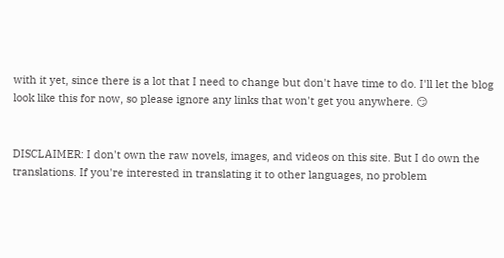with it yet, since there is a lot that I need to change but don't have time to do. I'll let the blog look like this for now, so please ignore any links that won't get you anywhere. 😏


DISCLAIMER: I don't own the raw novels, images, and videos on this site. But I do own the translations. If you're interested in translating it to other languages, no problem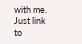with me. Just link to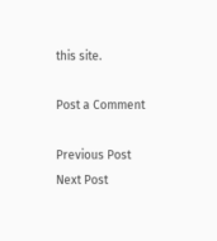this site.

Post a Comment

Previous Post Next Post